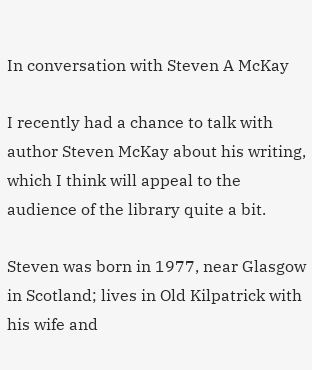In conversation with Steven A McKay

I recently had a chance to talk with author Steven McKay about his writing, which I think will appeal to the audience of the library quite a bit.

Steven was born in 1977, near Glasgow in Scotland; lives in Old Kilpatrick with his wife and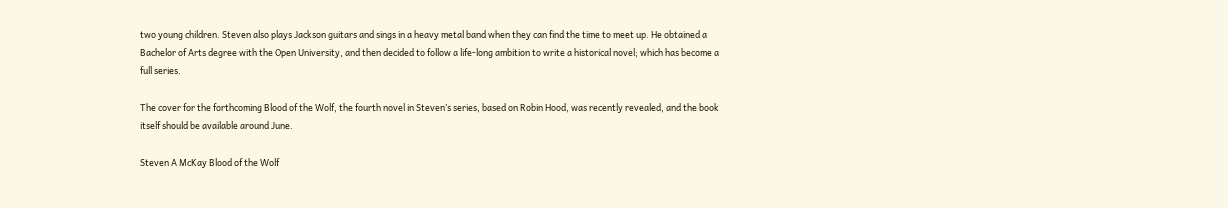two young children. Steven also plays Jackson guitars and sings in a heavy metal band when they can find the time to meet up. He obtained a Bachelor of Arts degree with the Open University, and then decided to follow a life-long ambition to write a historical novel; which has become a full series.

The cover for the forthcoming Blood of the Wolf, the fourth novel in Steven’s series, based on Robin Hood, was recently revealed, and the book itself should be available around June.

Steven A McKay Blood of the Wolf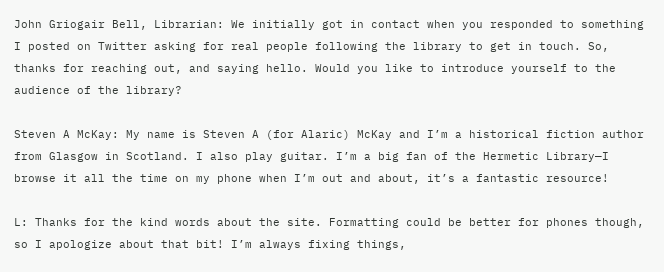John Griogair Bell, Librarian: We initially got in contact when you responded to something I posted on Twitter asking for real people following the library to get in touch. So, thanks for reaching out, and saying hello. Would you like to introduce yourself to the audience of the library?

Steven A McKay: My name is Steven A (for Alaric) McKay and I’m a historical fiction author from Glasgow in Scotland. I also play guitar. I’m a big fan of the Hermetic Library—I browse it all the time on my phone when I’m out and about, it’s a fantastic resource!

L: Thanks for the kind words about the site. Formatting could be better for phones though, so I apologize about that bit! I’m always fixing things,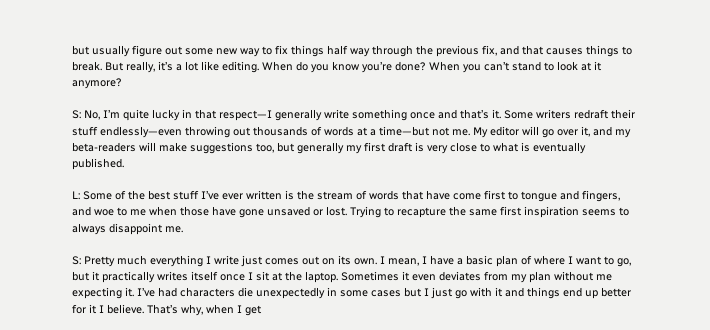but usually figure out some new way to fix things half way through the previous fix, and that causes things to break. But really, it’s a lot like editing. When do you know you’re done? When you can’t stand to look at it anymore?

S: No, I’m quite lucky in that respect—I generally write something once and that’s it. Some writers redraft their stuff endlessly—even throwing out thousands of words at a time—but not me. My editor will go over it, and my beta-readers will make suggestions too, but generally my first draft is very close to what is eventually published.

L: Some of the best stuff I’ve ever written is the stream of words that have come first to tongue and fingers, and woe to me when those have gone unsaved or lost. Trying to recapture the same first inspiration seems to always disappoint me.

S: Pretty much everything I write just comes out on its own. I mean, I have a basic plan of where I want to go, but it practically writes itself once I sit at the laptop. Sometimes it even deviates from my plan without me expecting it. I’ve had characters die unexpectedly in some cases but I just go with it and things end up better for it I believe. That’s why, when I get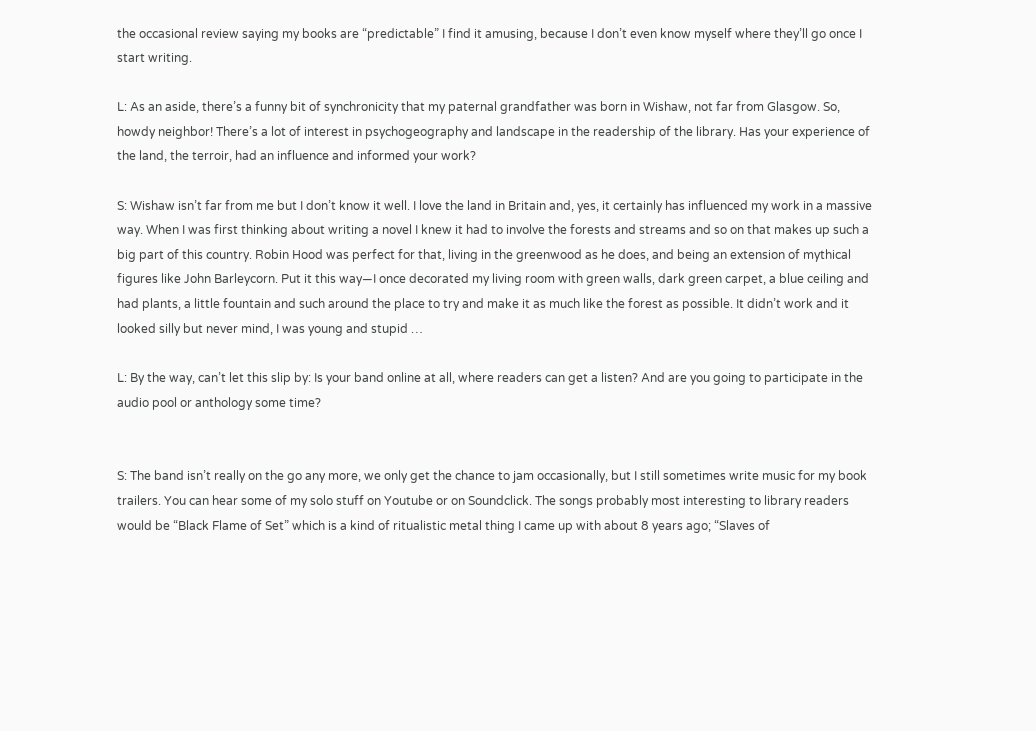the occasional review saying my books are “predictable” I find it amusing, because I don’t even know myself where they’ll go once I start writing.

L: As an aside, there’s a funny bit of synchronicity that my paternal grandfather was born in Wishaw, not far from Glasgow. So, howdy neighbor! There’s a lot of interest in psychogeography and landscape in the readership of the library. Has your experience of the land, the terroir, had an influence and informed your work?

S: Wishaw isn’t far from me but I don’t know it well. I love the land in Britain and, yes, it certainly has influenced my work in a massive way. When I was first thinking about writing a novel I knew it had to involve the forests and streams and so on that makes up such a big part of this country. Robin Hood was perfect for that, living in the greenwood as he does, and being an extension of mythical figures like John Barleycorn. Put it this way—I once decorated my living room with green walls, dark green carpet, a blue ceiling and had plants, a little fountain and such around the place to try and make it as much like the forest as possible. It didn’t work and it looked silly but never mind, I was young and stupid …

L: By the way, can’t let this slip by: Is your band online at all, where readers can get a listen? And are you going to participate in the audio pool or anthology some time?


S: The band isn’t really on the go any more, we only get the chance to jam occasionally, but I still sometimes write music for my book trailers. You can hear some of my solo stuff on Youtube or on Soundclick. The songs probably most interesting to library readers would be “Black Flame of Set” which is a kind of ritualistic metal thing I came up with about 8 years ago; “Slaves of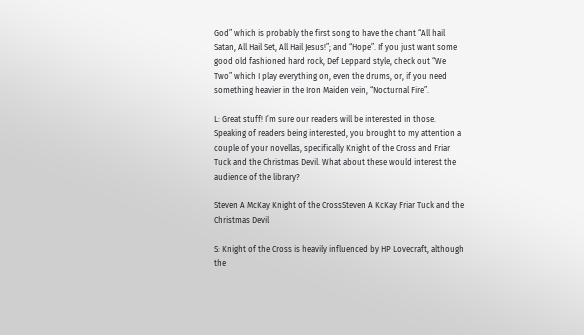God” which is probably the first song to have the chant “All hail Satan, All Hail Set, All Hail Jesus!”; and “Hope”. If you just want some good old fashioned hard rock, Def Leppard style, check out “We Two” which I play everything on, even the drums, or, if you need something heavier in the Iron Maiden vein, “Nocturnal Fire”.

L: Great stuff! I’m sure our readers will be interested in those. Speaking of readers being interested, you brought to my attention a couple of your novellas, specifically Knight of the Cross and Friar Tuck and the Christmas Devil. What about these would interest the audience of the library?

Steven A McKay Knight of the CrossSteven A KcKay Friar Tuck and the Christmas Devil

S: Knight of the Cross is heavily influenced by HP Lovecraft, although the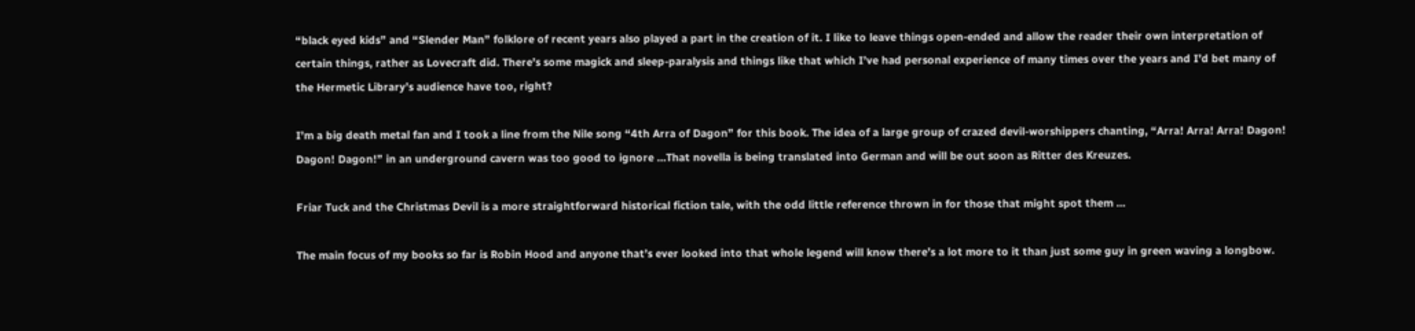“black eyed kids” and “Slender Man” folklore of recent years also played a part in the creation of it. I like to leave things open-ended and allow the reader their own interpretation of certain things, rather as Lovecraft did. There’s some magick and sleep-paralysis and things like that which I’ve had personal experience of many times over the years and I’d bet many of the Hermetic Library’s audience have too, right?

I’m a big death metal fan and I took a line from the Nile song “4th Arra of Dagon” for this book. The idea of a large group of crazed devil-worshippers chanting, “Arra! Arra! Arra! Dagon! Dagon! Dagon!” in an underground cavern was too good to ignore …That novella is being translated into German and will be out soon as Ritter des Kreuzes.

Friar Tuck and the Christmas Devil is a more straightforward historical fiction tale, with the odd little reference thrown in for those that might spot them …

The main focus of my books so far is Robin Hood and anyone that’s ever looked into that whole legend will know there’s a lot more to it than just some guy in green waving a longbow.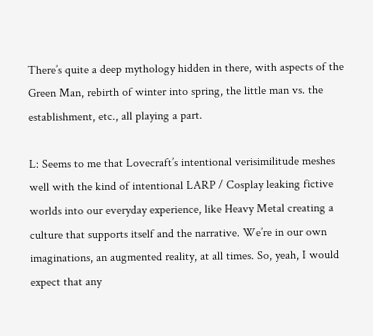There’s quite a deep mythology hidden in there, with aspects of the Green Man, rebirth of winter into spring, the little man vs. the establishment, etc., all playing a part.

L: Seems to me that Lovecraft’s intentional verisimilitude meshes well with the kind of intentional LARP / Cosplay leaking fictive worlds into our everyday experience, like Heavy Metal creating a culture that supports itself and the narrative. We’re in our own imaginations, an augmented reality, at all times. So, yeah, I would expect that any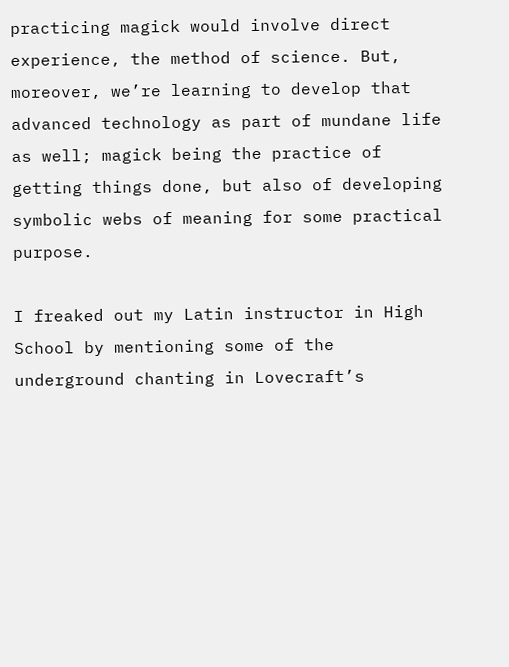practicing magick would involve direct experience, the method of science. But, moreover, we’re learning to develop that advanced technology as part of mundane life as well; magick being the practice of getting things done, but also of developing symbolic webs of meaning for some practical purpose.

I freaked out my Latin instructor in High School by mentioning some of the underground chanting in Lovecraft’s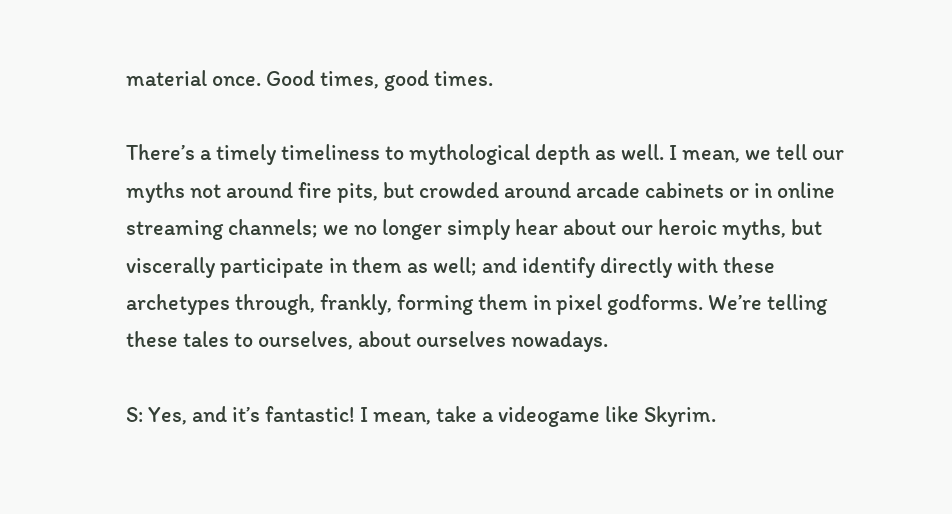material once. Good times, good times.

There’s a timely timeliness to mythological depth as well. I mean, we tell our myths not around fire pits, but crowded around arcade cabinets or in online streaming channels; we no longer simply hear about our heroic myths, but viscerally participate in them as well; and identify directly with these archetypes through, frankly, forming them in pixel godforms. We’re telling these tales to ourselves, about ourselves nowadays.

S: Yes, and it’s fantastic! I mean, take a videogame like Skyrim.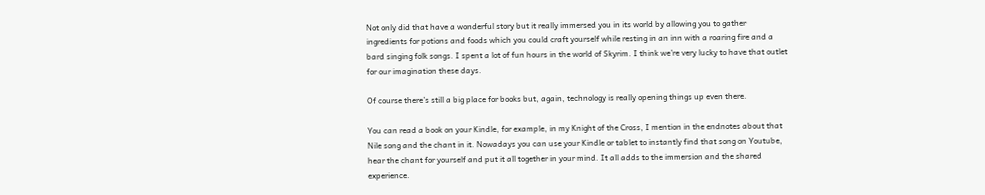Not only did that have a wonderful story but it really immersed you in its world by allowing you to gather ingredients for potions and foods which you could craft yourself while resting in an inn with a roaring fire and a bard singing folk songs. I spent a lot of fun hours in the world of Skyrim. I think we’re very lucky to have that outlet for our imagination these days.

Of course there’s still a big place for books but, again, technology is really opening things up even there.

You can read a book on your Kindle, for example, in my Knight of the Cross, I mention in the endnotes about that Nile song and the chant in it. Nowadays you can use your Kindle or tablet to instantly find that song on Youtube, hear the chant for yourself and put it all together in your mind. It all adds to the immersion and the shared experience.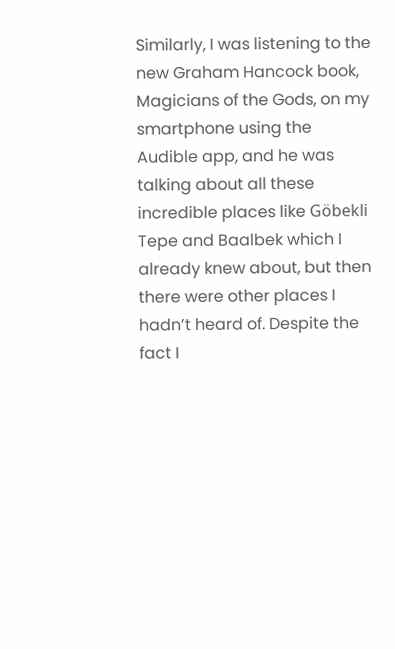Similarly, I was listening to the new Graham Hancock book, Magicians of the Gods, on my smartphone using the Audible app, and he was talking about all these incredible places like Göbekli Tepe and Baalbek which I already knew about, but then there were other places I hadn’t heard of. Despite the fact I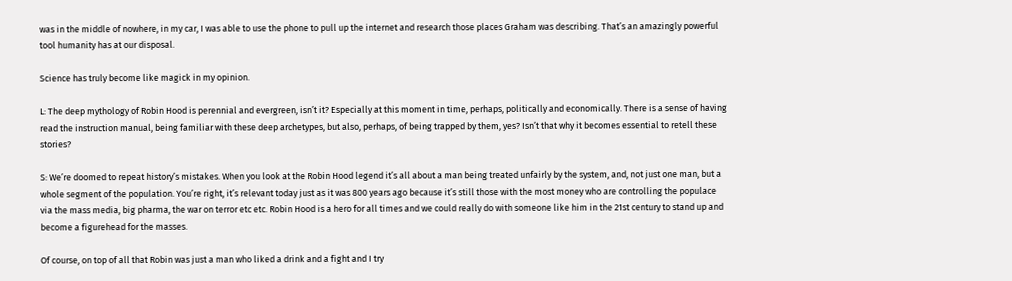was in the middle of nowhere, in my car, I was able to use the phone to pull up the internet and research those places Graham was describing. That’s an amazingly powerful tool humanity has at our disposal.

Science has truly become like magick in my opinion.

L: The deep mythology of Robin Hood is perennial and evergreen, isn’t it? Especially at this moment in time, perhaps, politically and economically. There is a sense of having read the instruction manual, being familiar with these deep archetypes, but also, perhaps, of being trapped by them, yes? Isn’t that why it becomes essential to retell these stories?

S: We’re doomed to repeat history’s mistakes. When you look at the Robin Hood legend it’s all about a man being treated unfairly by the system, and, not just one man, but a whole segment of the population. You’re right, it’s relevant today just as it was 800 years ago because it’s still those with the most money who are controlling the populace via the mass media, big pharma, the war on terror etc etc. Robin Hood is a hero for all times and we could really do with someone like him in the 21st century to stand up and become a figurehead for the masses.

Of course, on top of all that Robin was just a man who liked a drink and a fight and I try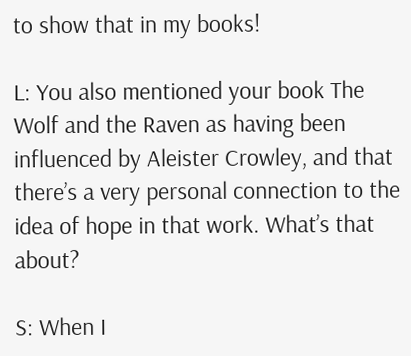to show that in my books!

L: You also mentioned your book The Wolf and the Raven as having been influenced by Aleister Crowley, and that there’s a very personal connection to the idea of hope in that work. What’s that about?

S: When I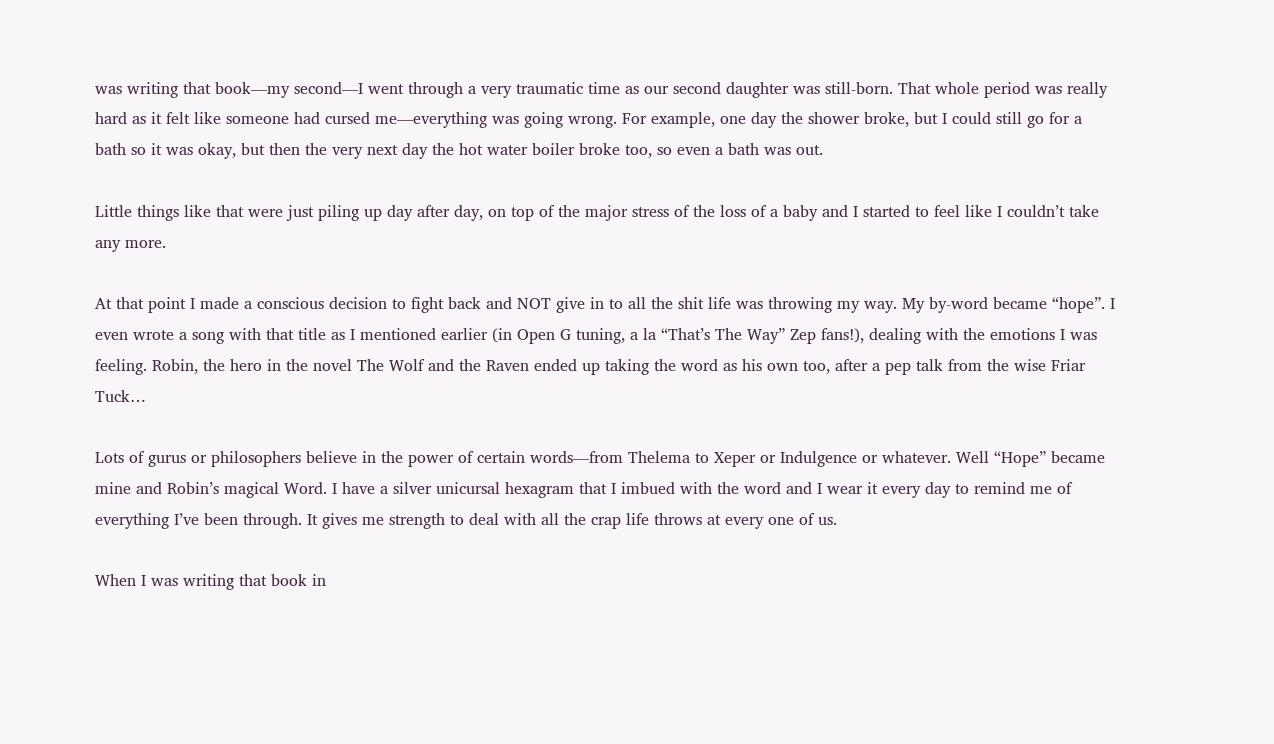was writing that book—my second—I went through a very traumatic time as our second daughter was still-born. That whole period was really hard as it felt like someone had cursed me—everything was going wrong. For example, one day the shower broke, but I could still go for a bath so it was okay, but then the very next day the hot water boiler broke too, so even a bath was out.

Little things like that were just piling up day after day, on top of the major stress of the loss of a baby and I started to feel like I couldn’t take any more.

At that point I made a conscious decision to fight back and NOT give in to all the shit life was throwing my way. My by-word became “hope”. I even wrote a song with that title as I mentioned earlier (in Open G tuning, a la “That’s The Way” Zep fans!), dealing with the emotions I was feeling. Robin, the hero in the novel The Wolf and the Raven ended up taking the word as his own too, after a pep talk from the wise Friar Tuck…

Lots of gurus or philosophers believe in the power of certain words—from Thelema to Xeper or Indulgence or whatever. Well “Hope” became mine and Robin’s magical Word. I have a silver unicursal hexagram that I imbued with the word and I wear it every day to remind me of everything I’ve been through. It gives me strength to deal with all the crap life throws at every one of us.

When I was writing that book in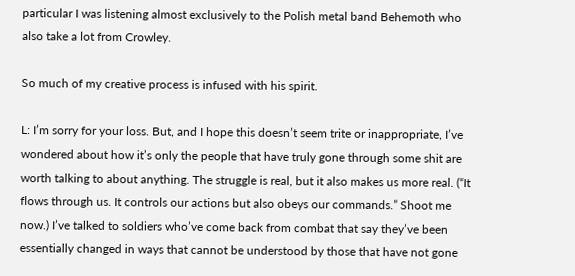particular I was listening almost exclusively to the Polish metal band Behemoth who also take a lot from Crowley.

So much of my creative process is infused with his spirit.

L: I’m sorry for your loss. But, and I hope this doesn’t seem trite or inappropriate, I’ve wondered about how it’s only the people that have truly gone through some shit are worth talking to about anything. The struggle is real, but it also makes us more real. (“It flows through us. It controls our actions but also obeys our commands.” Shoot me now.) I’ve talked to soldiers who’ve come back from combat that say they’ve been essentially changed in ways that cannot be understood by those that have not gone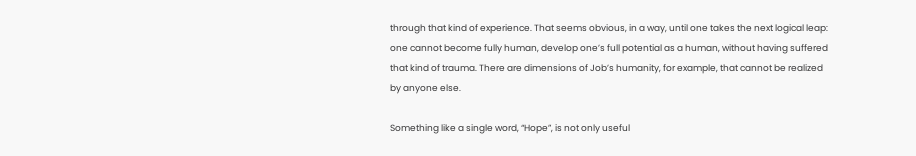through that kind of experience. That seems obvious, in a way, until one takes the next logical leap: one cannot become fully human, develop one’s full potential as a human, without having suffered that kind of trauma. There are dimensions of Job’s humanity, for example, that cannot be realized by anyone else.

Something like a single word, “Hope”, is not only useful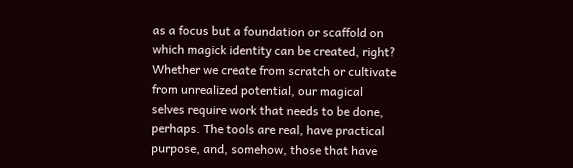as a focus but a foundation or scaffold on which magick identity can be created, right? Whether we create from scratch or cultivate from unrealized potential, our magical selves require work that needs to be done, perhaps. The tools are real, have practical purpose, and, somehow, those that have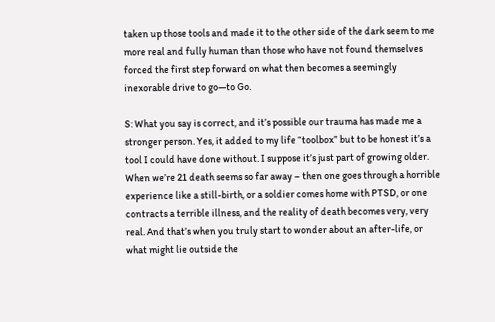taken up those tools and made it to the other side of the dark seem to me more real and fully human than those who have not found themselves forced the first step forward on what then becomes a seemingly inexorable drive to go—to Go.

S: What you say is correct, and it’s possible our trauma has made me a stronger person. Yes, it added to my life “toolbox” but to be honest it’s a tool I could have done without. I suppose it’s just part of growing older. When we’re 21 death seems so far away – then one goes through a horrible experience like a still-birth, or a soldier comes home with PTSD, or one contracts a terrible illness, and the reality of death becomes very, very real. And that’s when you truly start to wonder about an after-life, or what might lie outside the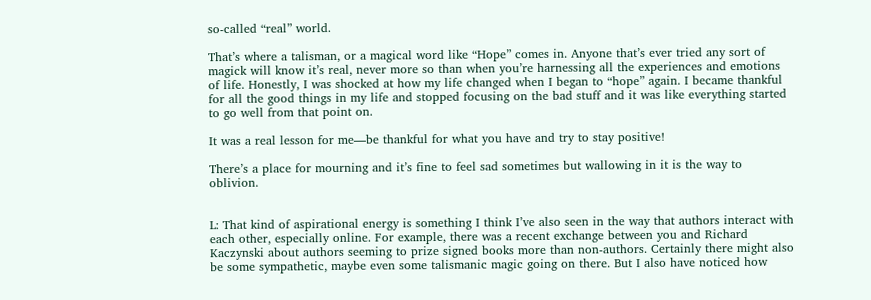so-called “real” world.

That’s where a talisman, or a magical word like “Hope” comes in. Anyone that’s ever tried any sort of magick will know it’s real, never more so than when you’re harnessing all the experiences and emotions of life. Honestly, I was shocked at how my life changed when I began to “hope” again. I became thankful for all the good things in my life and stopped focusing on the bad stuff and it was like everything started to go well from that point on.

It was a real lesson for me—be thankful for what you have and try to stay positive!

There’s a place for mourning and it’s fine to feel sad sometimes but wallowing in it is the way to oblivion.


L: That kind of aspirational energy is something I think I’ve also seen in the way that authors interact with each other, especially online. For example, there was a recent exchange between you and Richard Kaczynski about authors seeming to prize signed books more than non-authors. Certainly there might also be some sympathetic, maybe even some talismanic magic going on there. But I also have noticed how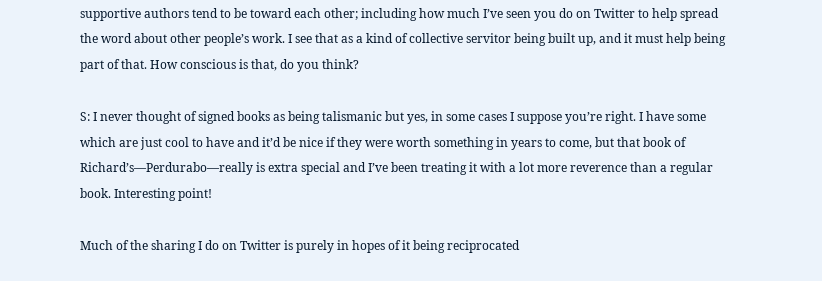supportive authors tend to be toward each other; including how much I’ve seen you do on Twitter to help spread the word about other people’s work. I see that as a kind of collective servitor being built up, and it must help being part of that. How conscious is that, do you think?

S: I never thought of signed books as being talismanic but yes, in some cases I suppose you’re right. I have some which are just cool to have and it’d be nice if they were worth something in years to come, but that book of Richard’s—Perdurabo—really is extra special and I’ve been treating it with a lot more reverence than a regular book. Interesting point!

Much of the sharing I do on Twitter is purely in hopes of it being reciprocated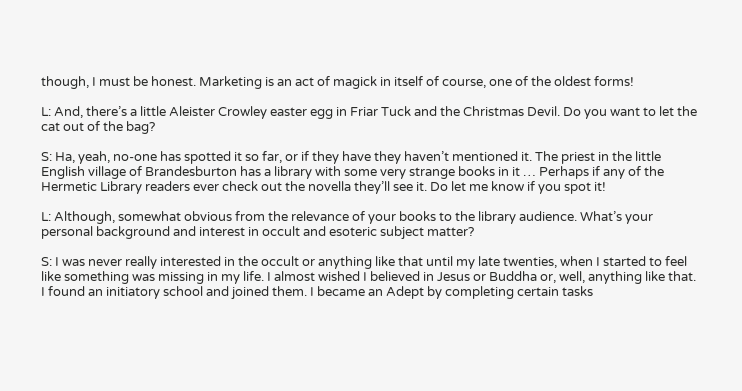though, I must be honest. Marketing is an act of magick in itself of course, one of the oldest forms!

L: And, there’s a little Aleister Crowley easter egg in Friar Tuck and the Christmas Devil. Do you want to let the cat out of the bag?

S: Ha, yeah, no-one has spotted it so far, or if they have they haven’t mentioned it. The priest in the little English village of Brandesburton has a library with some very strange books in it … Perhaps if any of the Hermetic Library readers ever check out the novella they’ll see it. Do let me know if you spot it!

L: Although, somewhat obvious from the relevance of your books to the library audience. What’s your personal background and interest in occult and esoteric subject matter?

S: I was never really interested in the occult or anything like that until my late twenties, when I started to feel like something was missing in my life. I almost wished I believed in Jesus or Buddha or, well, anything like that. I found an initiatory school and joined them. I became an Adept by completing certain tasks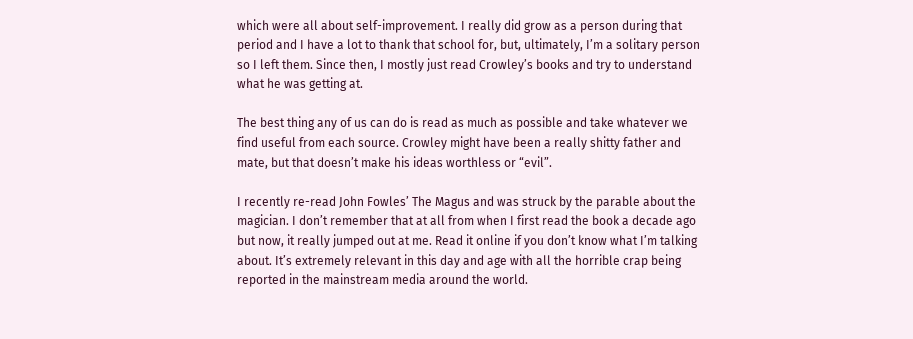which were all about self-improvement. I really did grow as a person during that period and I have a lot to thank that school for, but, ultimately, I’m a solitary person so I left them. Since then, I mostly just read Crowley’s books and try to understand what he was getting at.

The best thing any of us can do is read as much as possible and take whatever we find useful from each source. Crowley might have been a really shitty father and mate, but that doesn’t make his ideas worthless or “evil”.

I recently re-read John Fowles’ The Magus and was struck by the parable about the magician. I don’t remember that at all from when I first read the book a decade ago but now, it really jumped out at me. Read it online if you don’t know what I’m talking about. It’s extremely relevant in this day and age with all the horrible crap being reported in the mainstream media around the world.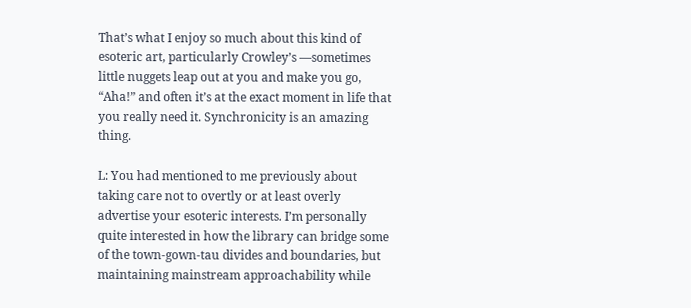That’s what I enjoy so much about this kind of esoteric art, particularly Crowley’s —sometimes little nuggets leap out at you and make you go, “Aha!” and often it’s at the exact moment in life that you really need it. Synchronicity is an amazing thing.

L: You had mentioned to me previously about taking care not to overtly or at least overly advertise your esoteric interests. I’m personally quite interested in how the library can bridge some of the town-gown-tau divides and boundaries, but maintaining mainstream approachability while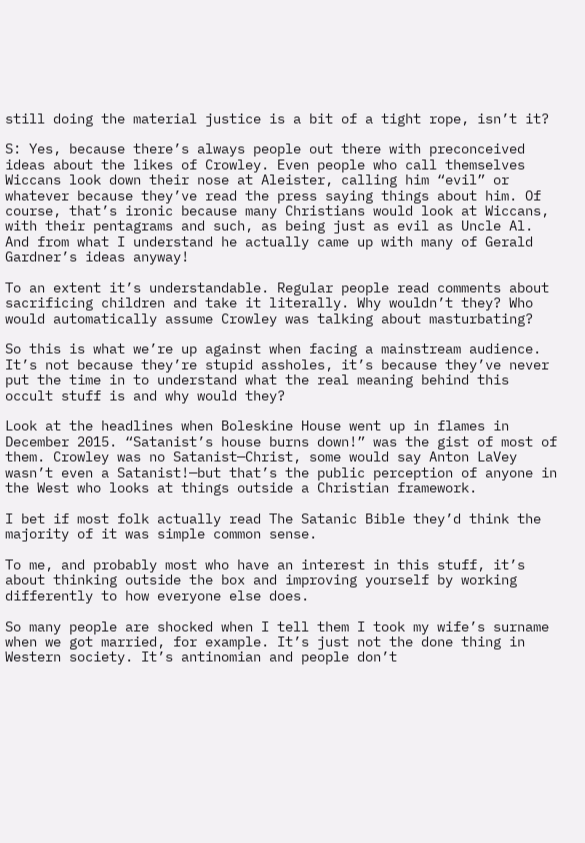still doing the material justice is a bit of a tight rope, isn’t it?

S: Yes, because there’s always people out there with preconceived ideas about the likes of Crowley. Even people who call themselves Wiccans look down their nose at Aleister, calling him “evil” or whatever because they’ve read the press saying things about him. Of course, that’s ironic because many Christians would look at Wiccans, with their pentagrams and such, as being just as evil as Uncle Al. And from what I understand he actually came up with many of Gerald Gardner’s ideas anyway!

To an extent it’s understandable. Regular people read comments about sacrificing children and take it literally. Why wouldn’t they? Who would automatically assume Crowley was talking about masturbating?

So this is what we’re up against when facing a mainstream audience. It’s not because they’re stupid assholes, it’s because they’ve never put the time in to understand what the real meaning behind this occult stuff is and why would they?

Look at the headlines when Boleskine House went up in flames in December 2015. “Satanist’s house burns down!” was the gist of most of them. Crowley was no Satanist—Christ, some would say Anton LaVey wasn’t even a Satanist!—but that’s the public perception of anyone in the West who looks at things outside a Christian framework.

I bet if most folk actually read The Satanic Bible they’d think the majority of it was simple common sense.

To me, and probably most who have an interest in this stuff, it’s about thinking outside the box and improving yourself by working differently to how everyone else does.

So many people are shocked when I tell them I took my wife’s surname when we got married, for example. It’s just not the done thing in Western society. It’s antinomian and people don’t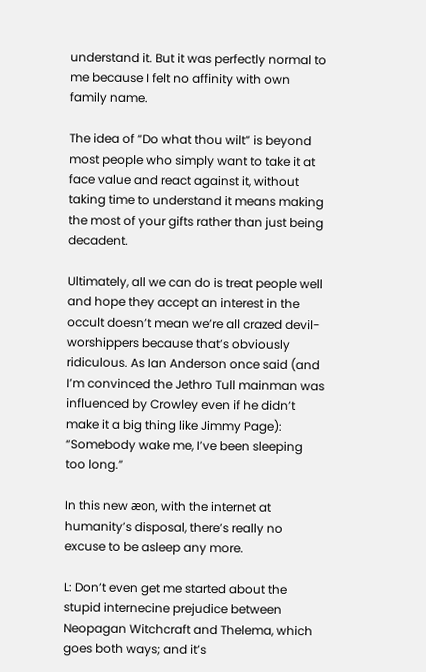understand it. But it was perfectly normal to me because I felt no affinity with own family name.

The idea of “Do what thou wilt” is beyond most people who simply want to take it at face value and react against it, without taking time to understand it means making the most of your gifts rather than just being decadent.

Ultimately, all we can do is treat people well and hope they accept an interest in the occult doesn’t mean we’re all crazed devil-worshippers because that’s obviously ridiculous. As Ian Anderson once said (and I’m convinced the Jethro Tull mainman was influenced by Crowley even if he didn’t make it a big thing like Jimmy Page): “Somebody wake me, I’ve been sleeping too long.”

In this new æon, with the internet at humanity’s disposal, there’s really no excuse to be asleep any more.

L: Don’t even get me started about the stupid internecine prejudice between Neopagan Witchcraft and Thelema, which goes both ways; and it’s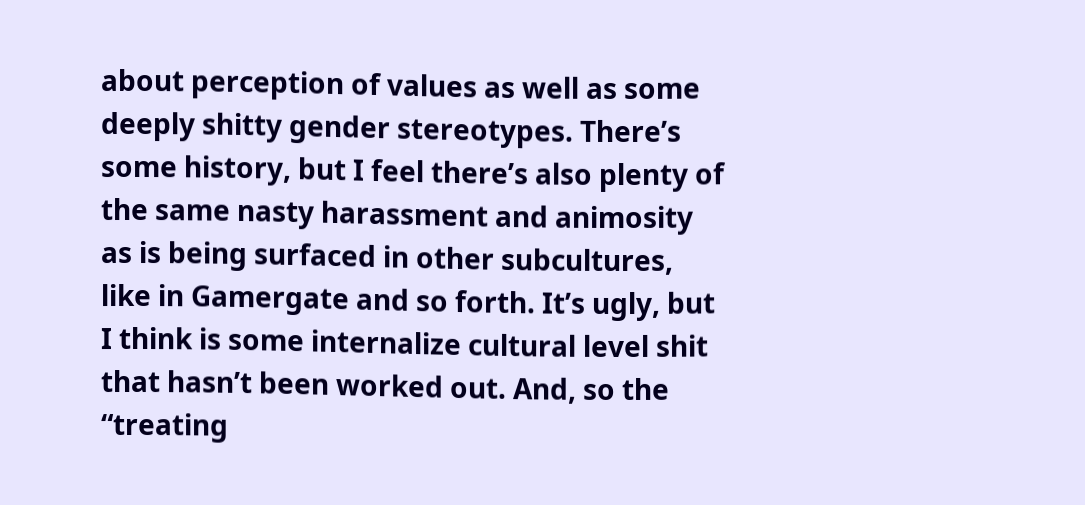about perception of values as well as some deeply shitty gender stereotypes. There’s some history, but I feel there’s also plenty of the same nasty harassment and animosity as is being surfaced in other subcultures, like in Gamergate and so forth. It’s ugly, but I think is some internalize cultural level shit that hasn’t been worked out. And, so the “treating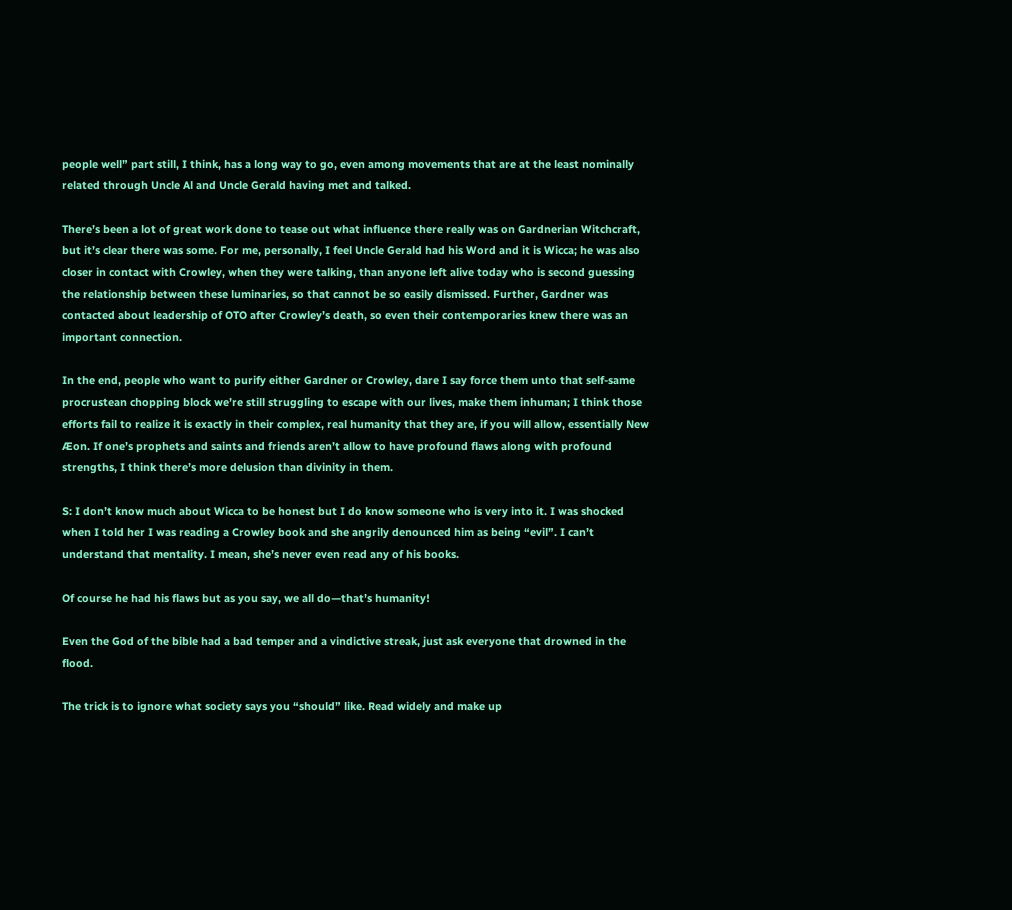people well” part still, I think, has a long way to go, even among movements that are at the least nominally related through Uncle Al and Uncle Gerald having met and talked.

There’s been a lot of great work done to tease out what influence there really was on Gardnerian Witchcraft, but it’s clear there was some. For me, personally, I feel Uncle Gerald had his Word and it is Wicca; he was also closer in contact with Crowley, when they were talking, than anyone left alive today who is second guessing the relationship between these luminaries, so that cannot be so easily dismissed. Further, Gardner was contacted about leadership of OTO after Crowley’s death, so even their contemporaries knew there was an important connection.

In the end, people who want to purify either Gardner or Crowley, dare I say force them unto that self-same procrustean chopping block we’re still struggling to escape with our lives, make them inhuman; I think those efforts fail to realize it is exactly in their complex, real humanity that they are, if you will allow, essentially New Æon. If one’s prophets and saints and friends aren’t allow to have profound flaws along with profound strengths, I think there’s more delusion than divinity in them.

S: I don’t know much about Wicca to be honest but I do know someone who is very into it. I was shocked when I told her I was reading a Crowley book and she angrily denounced him as being “evil”. I can’t understand that mentality. I mean, she’s never even read any of his books.

Of course he had his flaws but as you say, we all do—that’s humanity!

Even the God of the bible had a bad temper and a vindictive streak, just ask everyone that drowned in the flood.

The trick is to ignore what society says you “should” like. Read widely and make up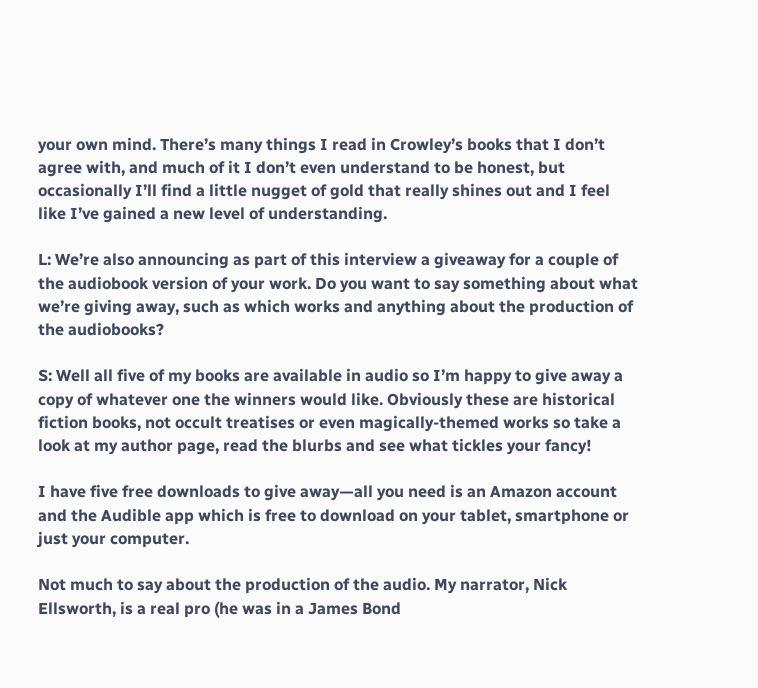your own mind. There’s many things I read in Crowley’s books that I don’t agree with, and much of it I don’t even understand to be honest, but occasionally I’ll find a little nugget of gold that really shines out and I feel like I’ve gained a new level of understanding.

L: We’re also announcing as part of this interview a giveaway for a couple of the audiobook version of your work. Do you want to say something about what we’re giving away, such as which works and anything about the production of the audiobooks?

S: Well all five of my books are available in audio so I’m happy to give away a copy of whatever one the winners would like. Obviously these are historical fiction books, not occult treatises or even magically-themed works so take a look at my author page, read the blurbs and see what tickles your fancy!

I have five free downloads to give away—all you need is an Amazon account and the Audible app which is free to download on your tablet, smartphone or just your computer.

Not much to say about the production of the audio. My narrator, Nick Ellsworth, is a real pro (he was in a James Bond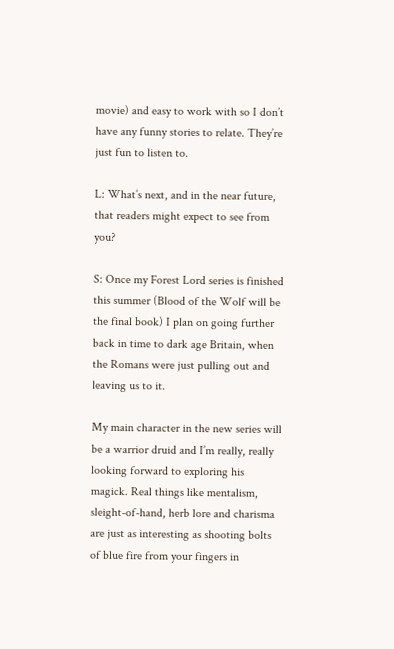movie) and easy to work with so I don’t have any funny stories to relate. They’re just fun to listen to.

L: What’s next, and in the near future, that readers might expect to see from you?

S: Once my Forest Lord series is finished this summer (Blood of the Wolf will be the final book) I plan on going further back in time to dark age Britain, when the Romans were just pulling out and leaving us to it.

My main character in the new series will be a warrior druid and I’m really, really looking forward to exploring his magick. Real things like mentalism, sleight-of-hand, herb lore and charisma are just as interesting as shooting bolts of blue fire from your fingers in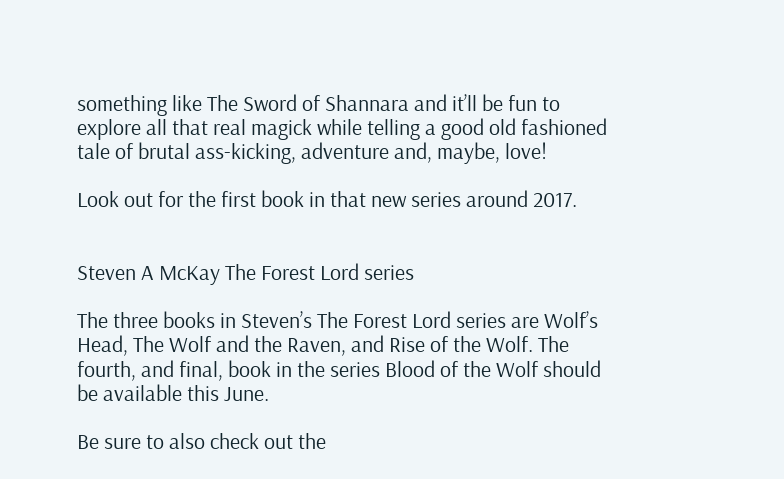something like The Sword of Shannara and it’ll be fun to explore all that real magick while telling a good old fashioned tale of brutal ass-kicking, adventure and, maybe, love!

Look out for the first book in that new series around 2017.


Steven A McKay The Forest Lord series

The three books in Steven’s The Forest Lord series are Wolf’s Head, The Wolf and the Raven, and Rise of the Wolf. The fourth, and final, book in the series Blood of the Wolf should be available this June.

Be sure to also check out the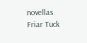novellas Friar Tuck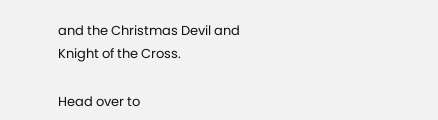and the Christmas Devil and Knight of the Cross.

Head over to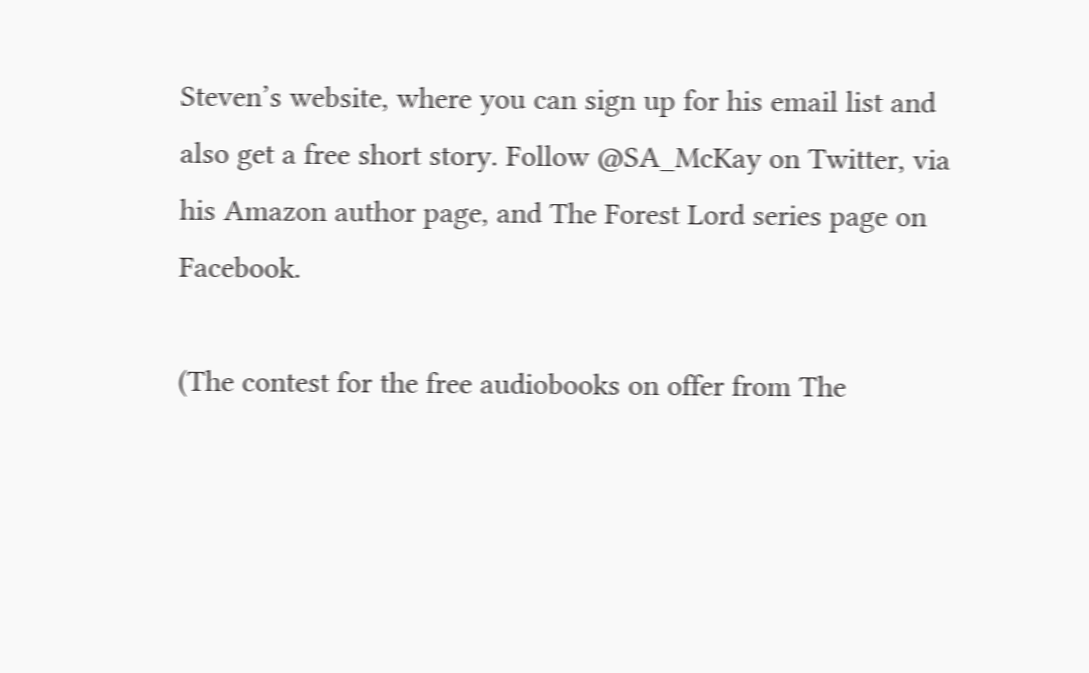Steven’s website, where you can sign up for his email list and also get a free short story. Follow @SA_McKay on Twitter, via his Amazon author page, and The Forest Lord series page on Facebook.

(The contest for the free audiobooks on offer from The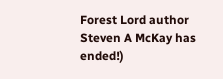Forest Lord author Steven A McKay has ended!)